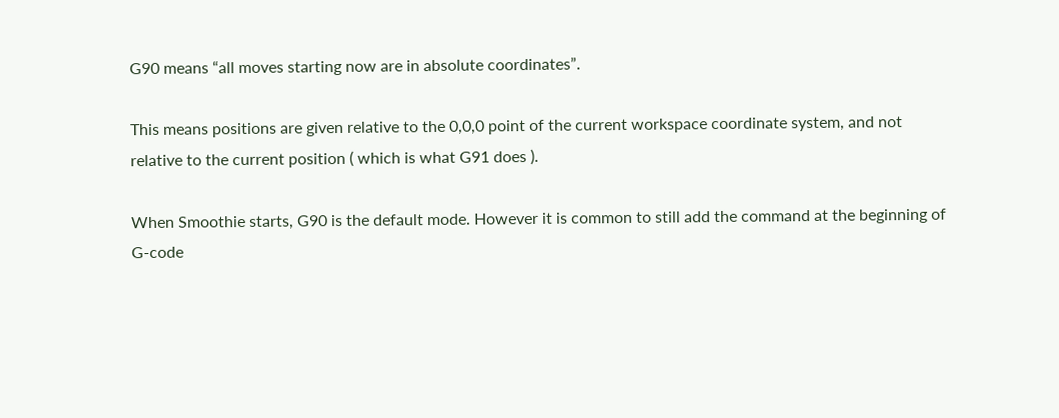G90 means “all moves starting now are in absolute coordinates”.

This means positions are given relative to the 0,0,0 point of the current workspace coordinate system, and not relative to the current position ( which is what G91 does ).

When Smoothie starts, G90 is the default mode. However it is common to still add the command at the beginning of G-code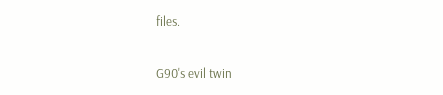files.

G90's evil twin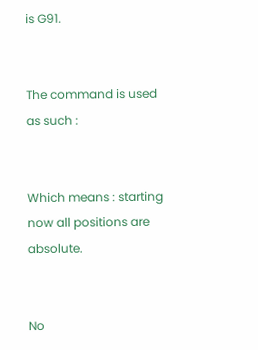is G91.


The command is used as such :


Which means : starting now all positions are absolute.


No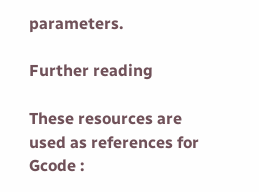parameters.

Further reading

These resources are used as references for Gcode :